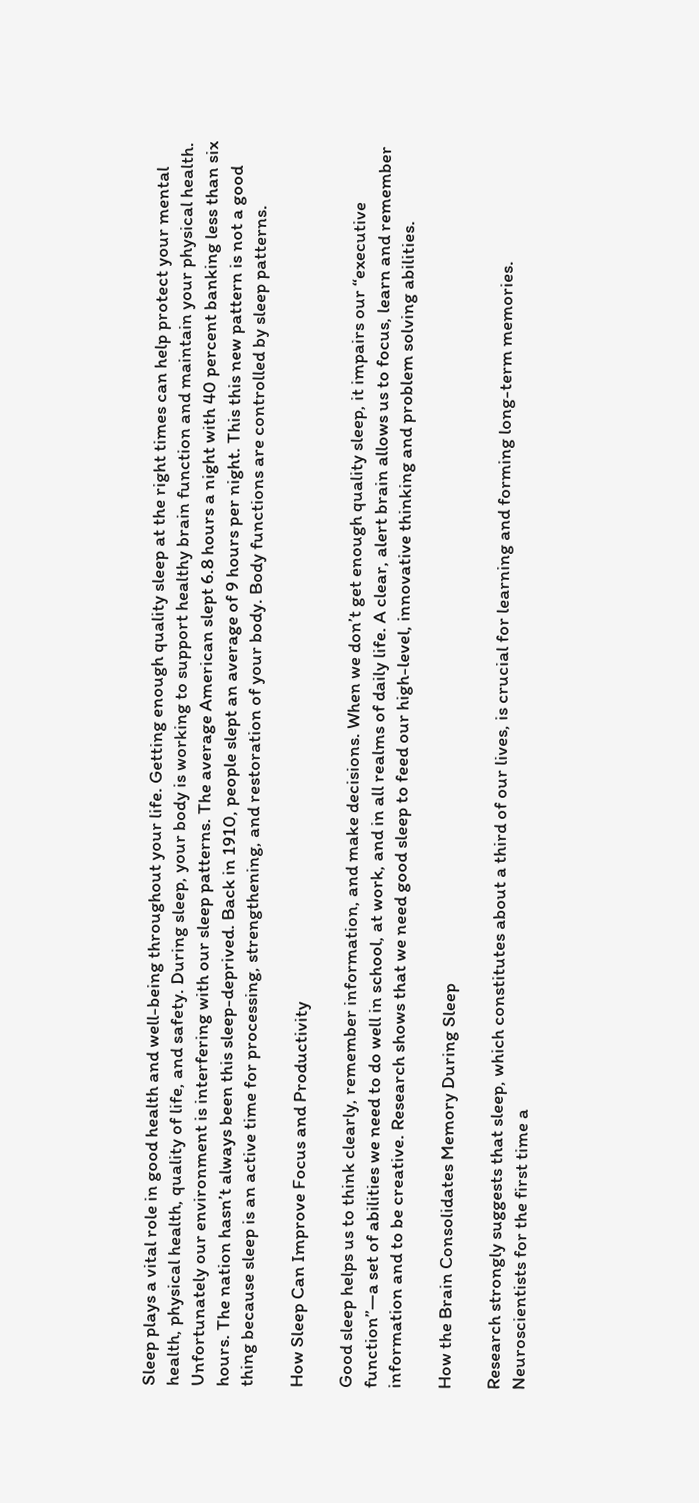Sleep plays a vital role in good health and well-being throughout your life. Getting enough quality sleep at the right times can help protect your mental health, physical health, quality of life, and safety. During sleep, your body is working to support healthy brain function and maintain your physical health. Unfortunately our environment is interfering with our sleep patterns. The average American slept 6.8 hours a night with 40 percent banking less than six hours. The nation hasn’t always been this sleep-deprived. Back in 1910, people slept an average of 9 hours per night. This this new pattern is not a good thing because sleep is an active time for processing, strengthening, and restoration of your body. Body functions are controlled by sleep patterns.

How Sleep Can Improve Focus and Productivity

Good sleep helps us to think clearly, remember information, and make decisions. When we don’t get enough quality sleep, it impairs our “executive function”—a set of abilities we need to do well in school, at work, and in all realms of daily life. A clear, alert brain allows us to focus, learn and remember information and to be creative. Research shows that we need good sleep to feed our high-level, innovative thinking and problem solving abilities.

How the Brain Consolidates Memory During Sleep

Research strongly suggests that sleep, which constitutes about a third of our lives, is crucial for learning and forming long-term memories. Neuroscientists for the first time a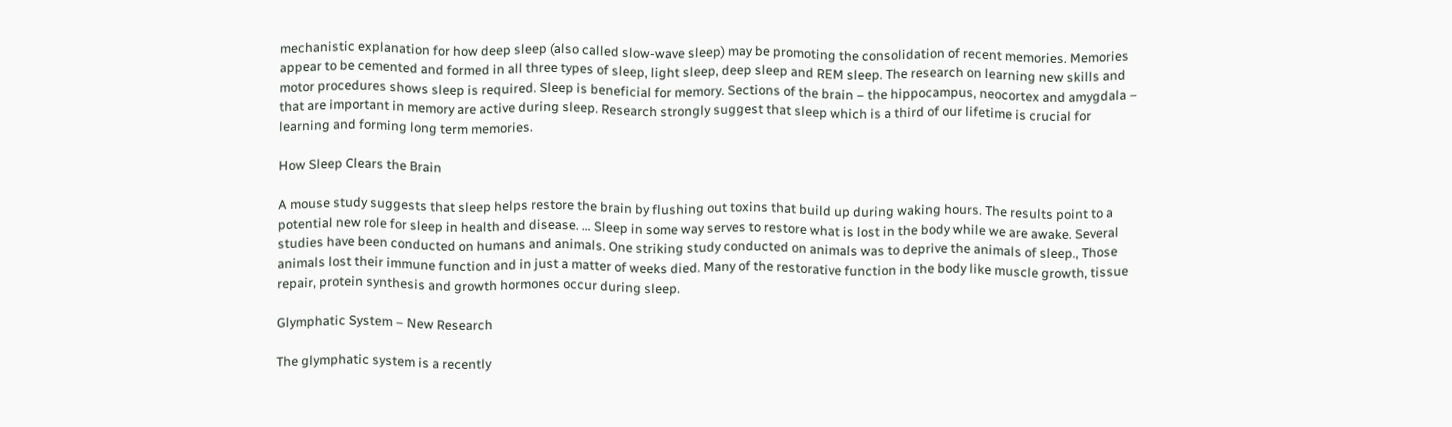mechanistic explanation for how deep sleep (also called slow-wave sleep) may be promoting the consolidation of recent memories. Memories appear to be cemented and formed in all three types of sleep, light sleep, deep sleep and REM sleep. The research on learning new skills and motor procedures shows sleep is required. Sleep is beneficial for memory. Sections of the brain – the hippocampus, neocortex and amygdala – that are important in memory are active during sleep. Research strongly suggest that sleep which is a third of our lifetime is crucial for learning and forming long term memories.

How Sleep Clears the Brain

A mouse study suggests that sleep helps restore the brain by flushing out toxins that build up during waking hours. The results point to a potential new role for sleep in health and disease. … Sleep in some way serves to restore what is lost in the body while we are awake. Several studies have been conducted on humans and animals. One striking study conducted on animals was to deprive the animals of sleep., Those animals lost their immune function and in just a matter of weeks died. Many of the restorative function in the body like muscle growth, tissue repair, protein synthesis and growth hormones occur during sleep.

Glymphatic System – New Research

The glymphatic system is a recently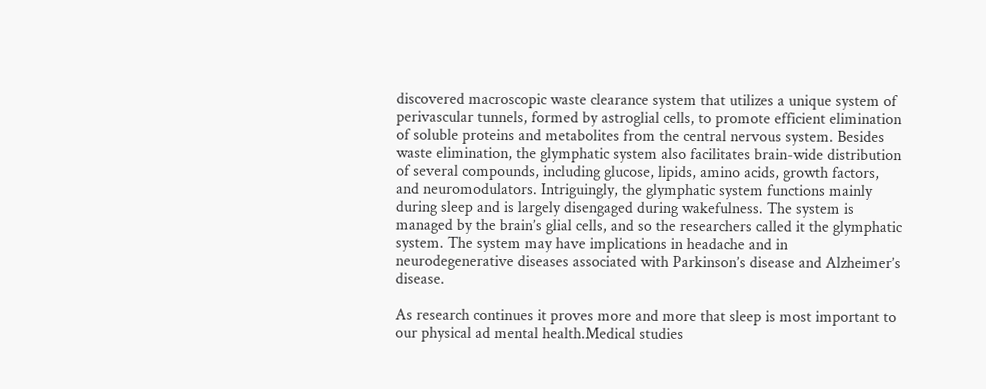discovered macroscopic waste clearance system that utilizes a unique system of perivascular tunnels, formed by astroglial cells, to promote efficient elimination of soluble proteins and metabolites from the central nervous system. Besides waste elimination, the glymphatic system also facilitates brain-wide distribution of several compounds, including glucose, lipids, amino acids, growth factors, and neuromodulators. Intriguingly, the glymphatic system functions mainly during sleep and is largely disengaged during wakefulness. The system is managed by the brain’s glial cells, and so the researchers called it the glymphatic system. The system may have implications in headache and in neurodegenerative diseases associated with Parkinson’s disease and Alzheimer’s disease.

As research continues it proves more and more that sleep is most important to our physical ad mental health.Medical studies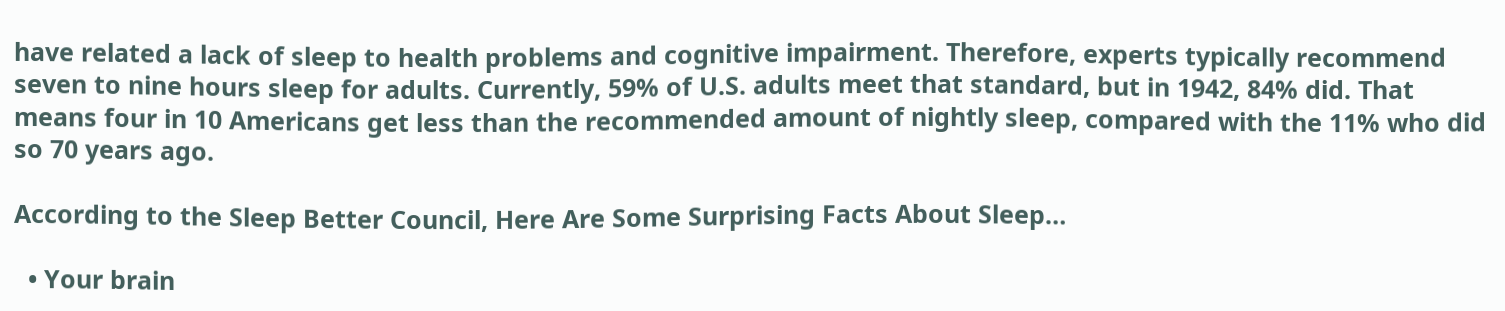have related a lack of sleep to health problems and cognitive impairment. Therefore, experts typically recommend seven to nine hours sleep for adults. Currently, 59% of U.S. adults meet that standard, but in 1942, 84% did. That means four in 10 Americans get less than the recommended amount of nightly sleep, compared with the 11% who did so 70 years ago.

According to the Sleep Better Council, Here Are Some Surprising Facts About Sleep…

  • Your brain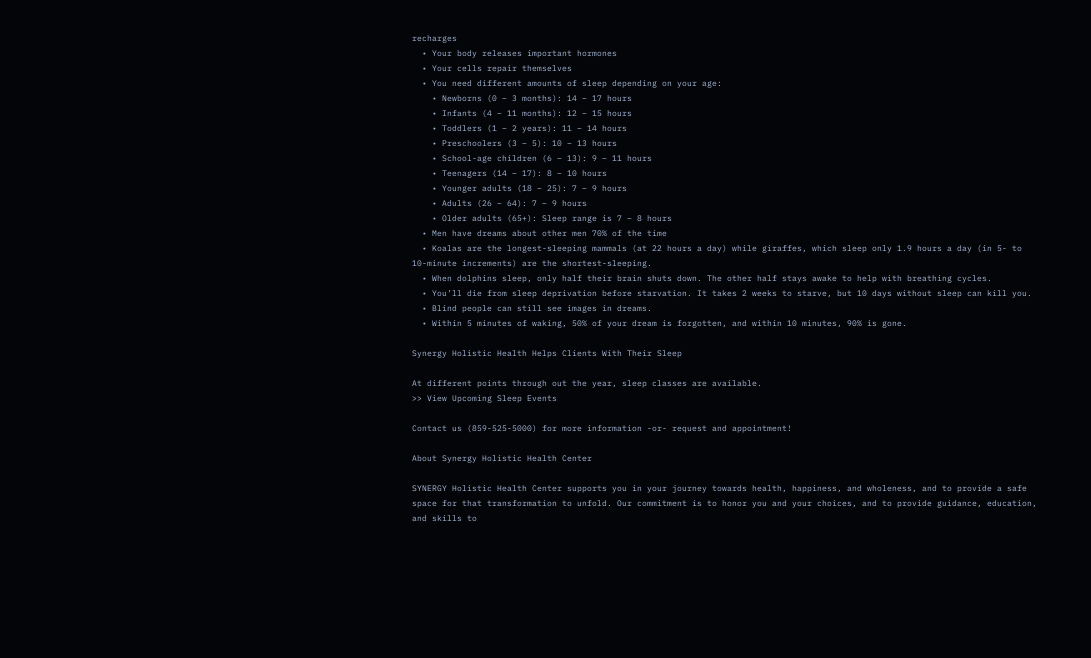recharges
  • Your body releases important hormones
  • Your cells repair themselves
  • You need different amounts of sleep depending on your age:
    • Newborns (0 – 3 months): 14 – 17 hours
    • Infants (4 – 11 months): 12 – 15 hours
    • Toddlers (1 – 2 years): 11 – 14 hours
    • Preschoolers (3 – 5): 10 – 13 hours
    • School-age children (6 – 13): 9 – 11 hours
    • Teenagers (14 – 17): 8 – 10 hours
    • Younger adults (18 – 25): 7 – 9 hours
    • Adults (26 – 64): 7 – 9 hours
    • Older adults (65+): Sleep range is 7 – 8 hours
  • Men have dreams about other men 70% of the time
  • Koalas are the longest-sleeping mammals (at 22 hours a day) while giraffes, which sleep only 1.9 hours a day (in 5- to 10-minute increments) are the shortest-sleeping.
  • When dolphins sleep, only half their brain shuts down. The other half stays awake to help with breathing cycles.
  • You’ll die from sleep deprivation before starvation. It takes 2 weeks to starve, but 10 days without sleep can kill you.
  • Blind people can still see images in dreams.
  • Within 5 minutes of waking, 50% of your dream is forgotten, and within 10 minutes, 90% is gone.

Synergy Holistic Health Helps Clients With Their Sleep

At different points through out the year, sleep classes are available.
>> View Upcoming Sleep Events

Contact us (859-525-5000) for more information -or- request and appointment!

About Synergy Holistic Health Center

SYNERGY Holistic Health Center supports you in your journey towards health, happiness, and wholeness, and to provide a safe space for that transformation to unfold. Our commitment is to honor you and your choices, and to provide guidance, education, and skills to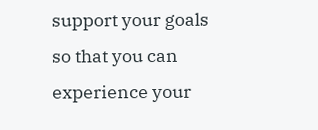support your goals so that you can experience your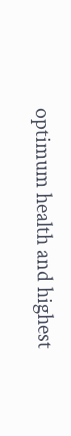optimum health and highest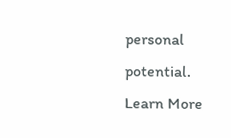personal potential.
Learn More